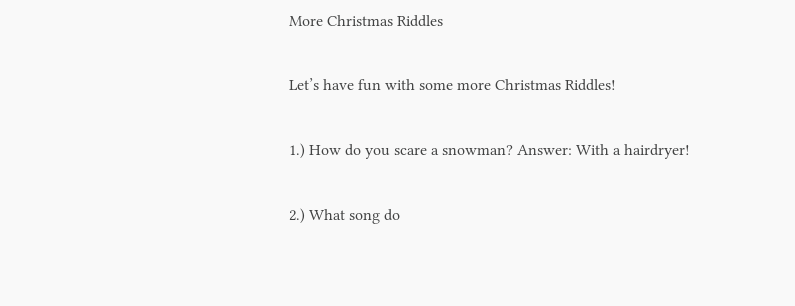More Christmas Riddles

Let’s have fun with some more Christmas Riddles!

1.) How do you scare a snowman? Answer: With a hairdryer!

2.) What song do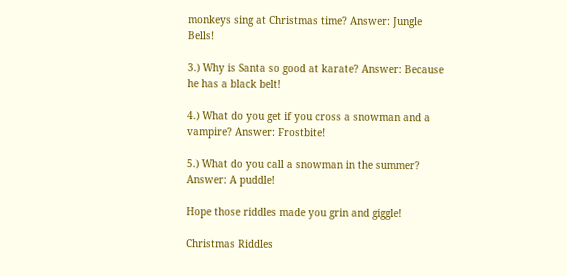monkeys sing at Christmas time? Answer: Jungle Bells!

3.) Why is Santa so good at karate? Answer: Because he has a black belt!

4.) What do you get if you cross a snowman and a vampire? Answer: Frostbite!

5.) What do you call a snowman in the summer? Answer: A puddle!

Hope those riddles made you grin and giggle!

Christmas Riddles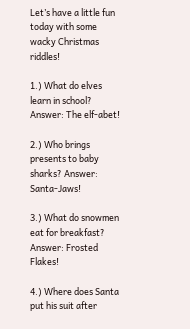Let’s have a little fun today with some wacky Christmas riddles!

1.) What do elves learn in school? Answer: The elf-abet!

2.) Who brings presents to baby sharks? Answer: Santa-Jaws!

3.) What do snowmen eat for breakfast? Answer: Frosted Flakes!

4.) Where does Santa put his suit after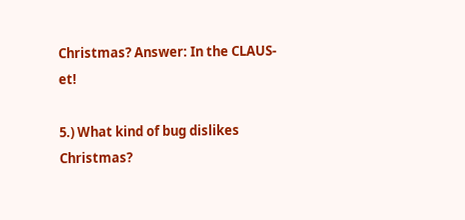Christmas? Answer: In the CLAUS-et!

5.) What kind of bug dislikes Christmas?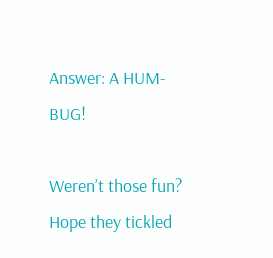Answer: A HUM-BUG!

Weren’t those fun? Hope they tickled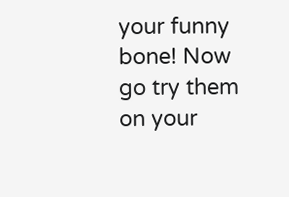your funny bone! Now go try them on your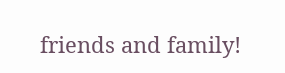friends and family!